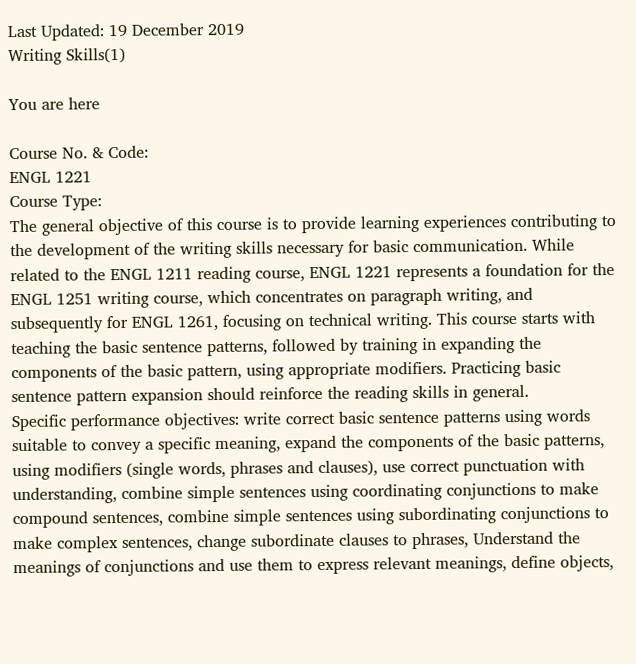Last Updated: 19 December 2019
Writing Skills(1)

You are here

Course No. & Code:
ENGL 1221
Course Type:
The general objective of this course is to provide learning experiences contributing to the development of the writing skills necessary for basic communication. While related to the ENGL 1211 reading course, ENGL 1221 represents a foundation for the ENGL 1251 writing course, which concentrates on paragraph writing, and subsequently for ENGL 1261, focusing on technical writing. This course starts with teaching the basic sentence patterns, followed by training in expanding the components of the basic pattern, using appropriate modifiers. Practicing basic sentence pattern expansion should reinforce the reading skills in general.
Specific performance objectives: write correct basic sentence patterns using words suitable to convey a specific meaning, expand the components of the basic patterns, using modifiers (single words, phrases and clauses), use correct punctuation with understanding, combine simple sentences using coordinating conjunctions to make compound sentences, combine simple sentences using subordinating conjunctions to make complex sentences, change subordinate clauses to phrases, Understand the meanings of conjunctions and use them to express relevant meanings, define objects,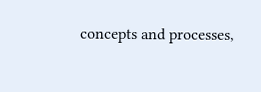concepts and processes,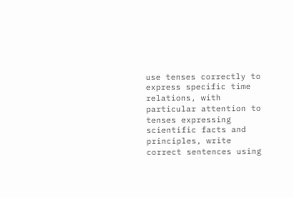use tenses correctly to express specific time relations, with particular attention to tenses expressing scientific facts and principles, write correct sentences using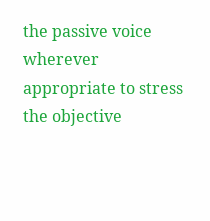the passive voice wherever appropriate to stress the objective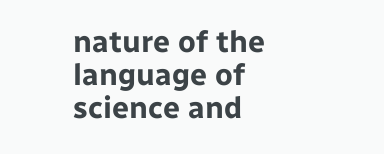nature of the language of science and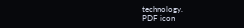technology.
PDF icon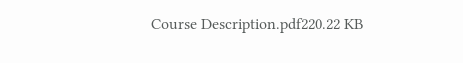Course Description.pdf220.22 KB